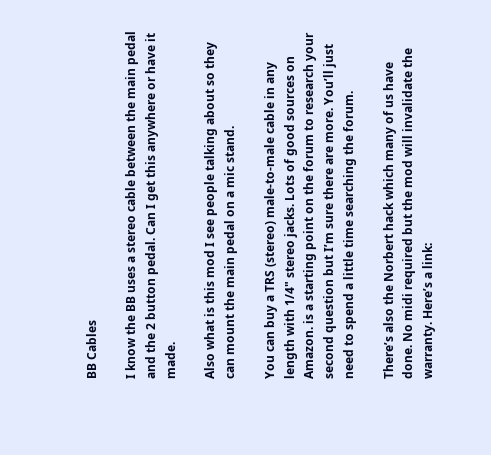BB Cables

I know the BB uses a stereo cable between the main pedal and the 2 button pedal. Can I get this anywhere or have it made.

Also what is this mod I see people talking about so they can mount the main pedal on a mic stand.

You can buy a TRS (stereo) male-to-male cable in any length with 1/4" stereo jacks. Lots of good sources on Amazon. is a starting point on the forum to research your second question but I’m sure there are more. You’ll just need to spend a little time searching the forum.

There’s also the Norbert hack which many of us have done. No midi required but the mod will invalidate the warranty. Here’s a link: